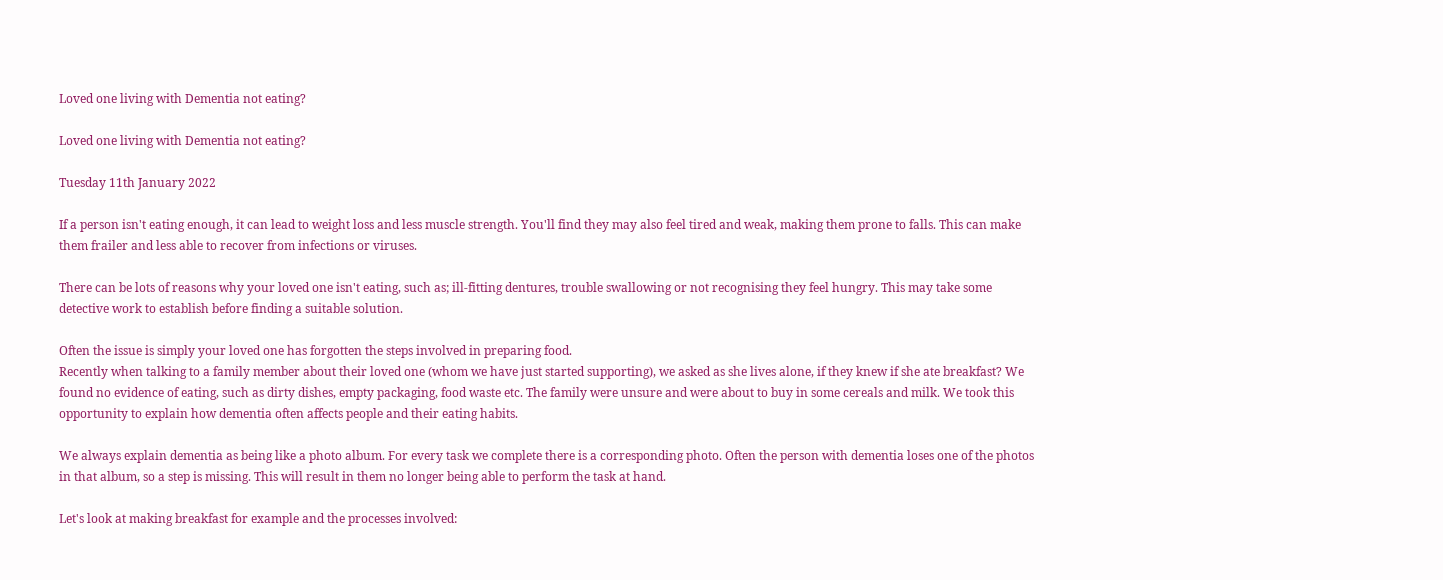Loved one living with Dementia not eating?

Loved one living with Dementia not eating?

Tuesday 11th January 2022

If a person isn't eating enough, it can lead to weight loss and less muscle strength. You'll find they may also feel tired and weak, making them prone to falls. This can make them frailer and less able to recover from infections or viruses.

There can be lots of reasons why your loved one isn't eating, such as; ill-fitting dentures, trouble swallowing or not recognising they feel hungry. This may take some detective work to establish before finding a suitable solution.

Often the issue is simply your loved one has forgotten the steps involved in preparing food.
Recently when talking to a family member about their loved one (whom we have just started supporting), we asked as she lives alone, if they knew if she ate breakfast? We found no evidence of eating, such as dirty dishes, empty packaging, food waste etc. The family were unsure and were about to buy in some cereals and milk. We took this opportunity to explain how dementia often affects people and their eating habits.

We always explain dementia as being like a photo album. For every task we complete there is a corresponding photo. Often the person with dementia loses one of the photos in that album, so a step is missing. This will result in them no longer being able to perform the task at hand.

Let's look at making breakfast for example and the processes involved: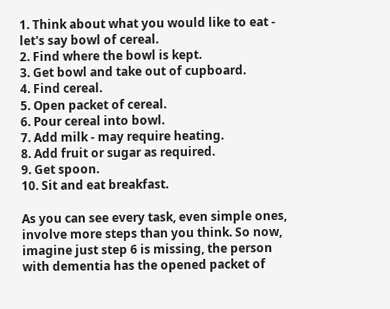1. Think about what you would like to eat - let's say bowl of cereal.
2. Find where the bowl is kept.
3. Get bowl and take out of cupboard.
4. Find cereal.
5. Open packet of cereal.
6. Pour cereal into bowl.
7. Add milk - may require heating.
8. Add fruit or sugar as required.
9. Get spoon.
10. Sit and eat breakfast.

As you can see every task, even simple ones, involve more steps than you think. So now, imagine just step 6 is missing, the person with dementia has the opened packet of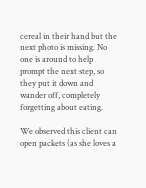cereal in their hand but the next photo is missing. No one is around to help prompt the next step, so they put it down and wander off, completely forgetting about eating.

We observed this client can open packets (as she loves a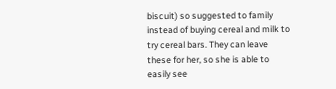biscuit) so suggested to family instead of buying cereal and milk to try cereal bars. They can leave these for her, so she is able to easily see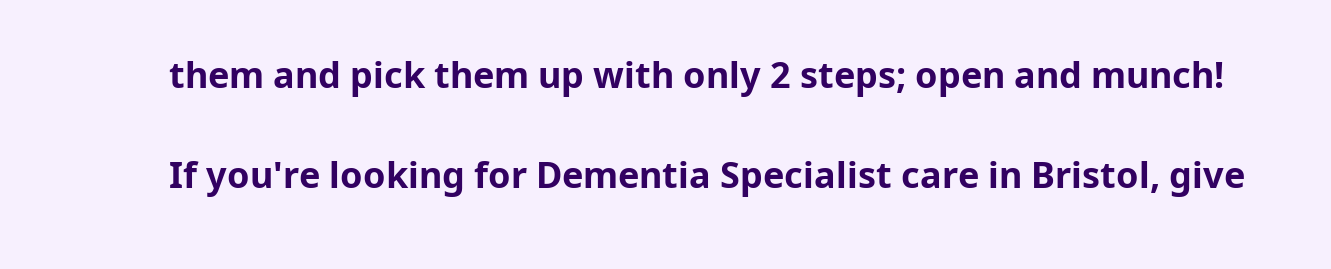them and pick them up with only 2 steps; open and munch!

If you're looking for Dementia Specialist care in Bristol, give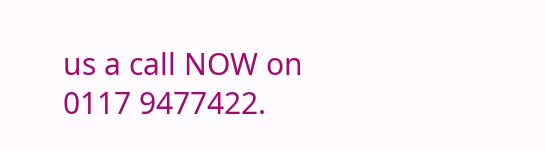us a call NOW on 0117 9477422.